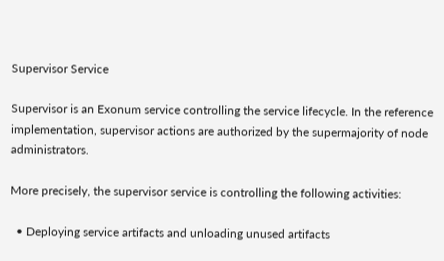Supervisor Service

Supervisor is an Exonum service controlling the service lifecycle. In the reference implementation, supervisor actions are authorized by the supermajority of node administrators.

More precisely, the supervisor service is controlling the following activities:

  • Deploying service artifacts and unloading unused artifacts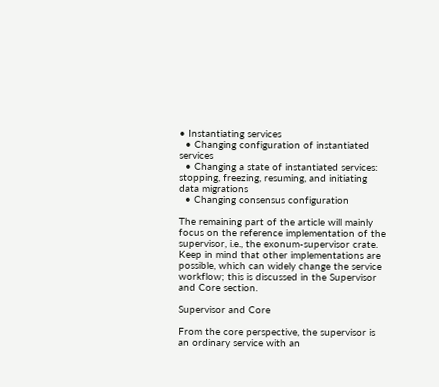• Instantiating services
  • Changing configuration of instantiated services
  • Changing a state of instantiated services: stopping, freezing, resuming, and initiating data migrations
  • Changing consensus configuration

The remaining part of the article will mainly focus on the reference implementation of the supervisor, i.e., the exonum-supervisor crate. Keep in mind that other implementations are possible, which can widely change the service workflow; this is discussed in the Supervisor and Core section.

Supervisor and Core

From the core perspective, the supervisor is an ordinary service with an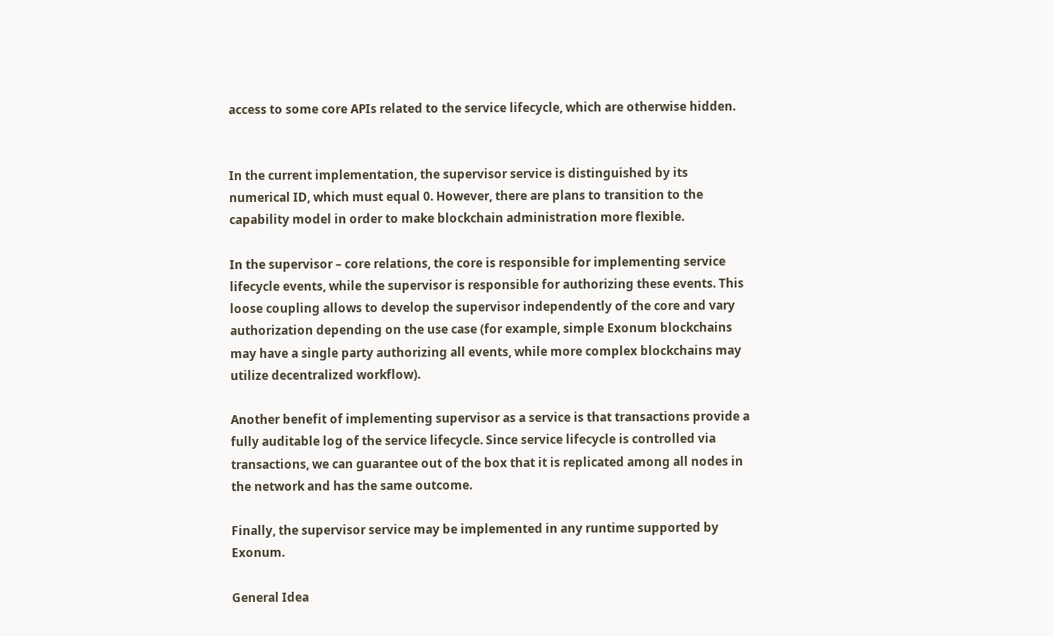access to some core APIs related to the service lifecycle, which are otherwise hidden.


In the current implementation, the supervisor service is distinguished by its numerical ID, which must equal 0. However, there are plans to transition to the capability model in order to make blockchain administration more flexible.

In the supervisor – core relations, the core is responsible for implementing service lifecycle events, while the supervisor is responsible for authorizing these events. This loose coupling allows to develop the supervisor independently of the core and vary authorization depending on the use case (for example, simple Exonum blockchains may have a single party authorizing all events, while more complex blockchains may utilize decentralized workflow).

Another benefit of implementing supervisor as a service is that transactions provide a fully auditable log of the service lifecycle. Since service lifecycle is controlled via transactions, we can guarantee out of the box that it is replicated among all nodes in the network and has the same outcome.

Finally, the supervisor service may be implemented in any runtime supported by Exonum.

General Idea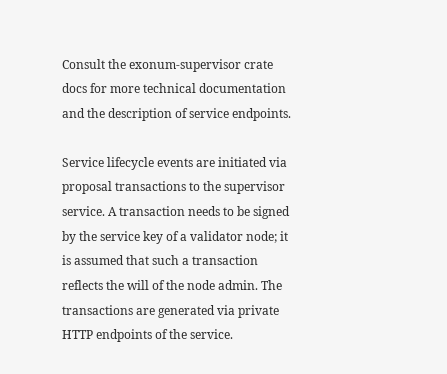Consult the exonum-supervisor crate docs for more technical documentation and the description of service endpoints.

Service lifecycle events are initiated via proposal transactions to the supervisor service. A transaction needs to be signed by the service key of a validator node; it is assumed that such a transaction reflects the will of the node admin. The transactions are generated via private HTTP endpoints of the service.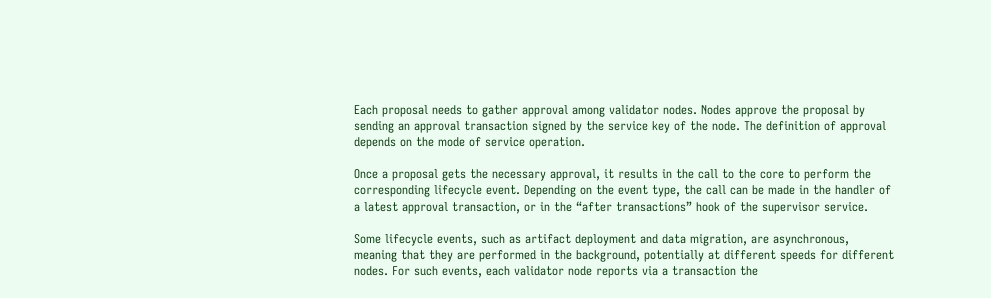Each proposal needs to gather approval among validator nodes. Nodes approve the proposal by sending an approval transaction signed by the service key of the node. The definition of approval depends on the mode of service operation.

Once a proposal gets the necessary approval, it results in the call to the core to perform the corresponding lifecycle event. Depending on the event type, the call can be made in the handler of a latest approval transaction, or in the “after transactions” hook of the supervisor service.

Some lifecycle events, such as artifact deployment and data migration, are asynchronous, meaning that they are performed in the background, potentially at different speeds for different nodes. For such events, each validator node reports via a transaction the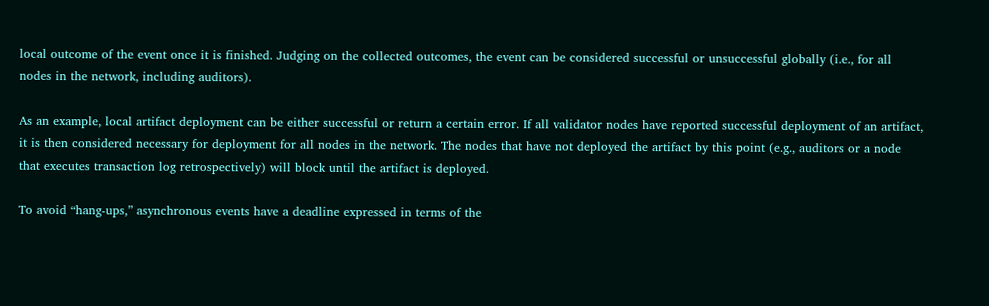local outcome of the event once it is finished. Judging on the collected outcomes, the event can be considered successful or unsuccessful globally (i.e., for all nodes in the network, including auditors).

As an example, local artifact deployment can be either successful or return a certain error. If all validator nodes have reported successful deployment of an artifact, it is then considered necessary for deployment for all nodes in the network. The nodes that have not deployed the artifact by this point (e.g., auditors or a node that executes transaction log retrospectively) will block until the artifact is deployed.

To avoid “hang-ups,” asynchronous events have a deadline expressed in terms of the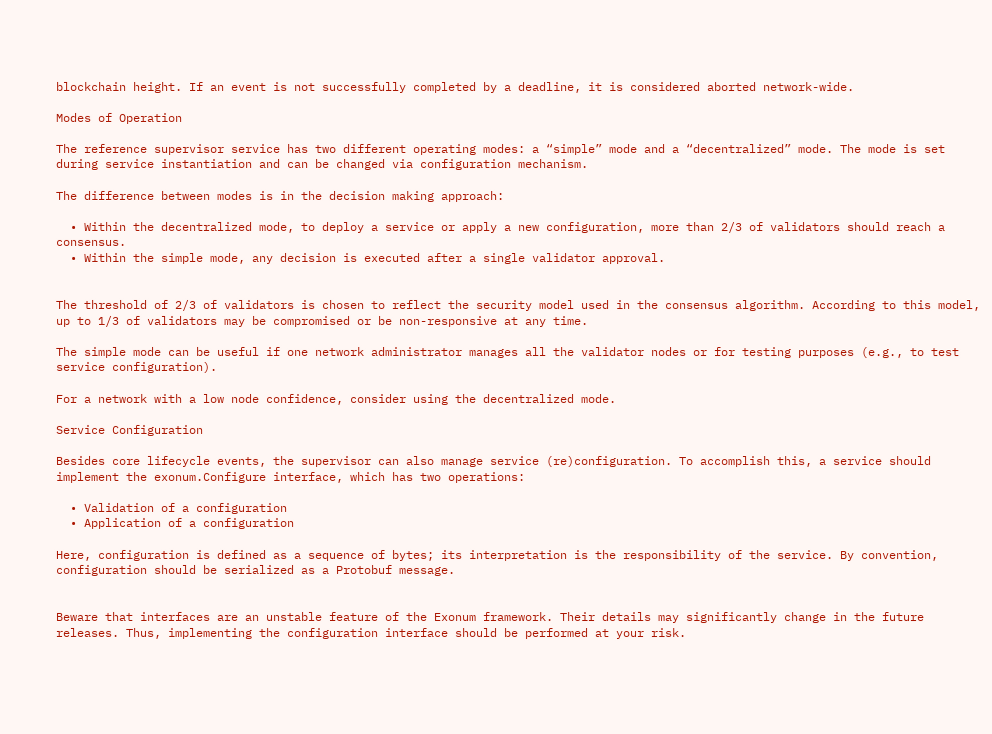blockchain height. If an event is not successfully completed by a deadline, it is considered aborted network-wide.

Modes of Operation

The reference supervisor service has two different operating modes: a “simple” mode and a “decentralized” mode. The mode is set during service instantiation and can be changed via configuration mechanism.

The difference between modes is in the decision making approach:

  • Within the decentralized mode, to deploy a service or apply a new configuration, more than 2/3 of validators should reach a consensus.
  • Within the simple mode, any decision is executed after a single validator approval.


The threshold of 2/3 of validators is chosen to reflect the security model used in the consensus algorithm. According to this model, up to 1/3 of validators may be compromised or be non-responsive at any time.

The simple mode can be useful if one network administrator manages all the validator nodes or for testing purposes (e.g., to test service configuration).

For a network with a low node confidence, consider using the decentralized mode.

Service Configuration

Besides core lifecycle events, the supervisor can also manage service (re)configuration. To accomplish this, a service should implement the exonum.Configure interface, which has two operations:

  • Validation of a configuration
  • Application of a configuration

Here, configuration is defined as a sequence of bytes; its interpretation is the responsibility of the service. By convention, configuration should be serialized as a Protobuf message.


Beware that interfaces are an unstable feature of the Exonum framework. Their details may significantly change in the future releases. Thus, implementing the configuration interface should be performed at your risk.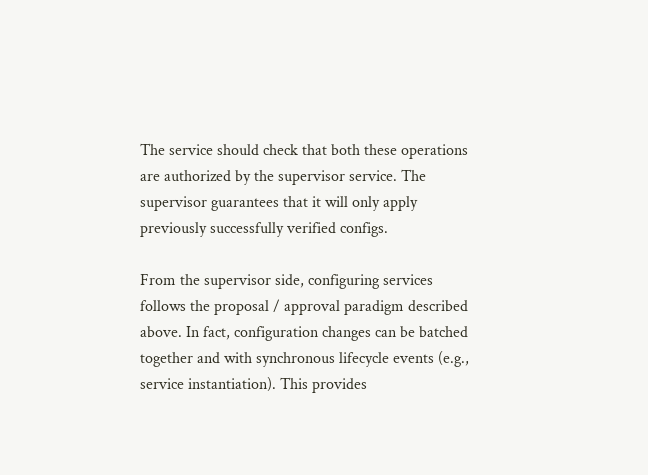The service should check that both these operations are authorized by the supervisor service. The supervisor guarantees that it will only apply previously successfully verified configs.

From the supervisor side, configuring services follows the proposal / approval paradigm described above. In fact, configuration changes can be batched together and with synchronous lifecycle events (e.g., service instantiation). This provides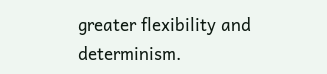greater flexibility and determinism.